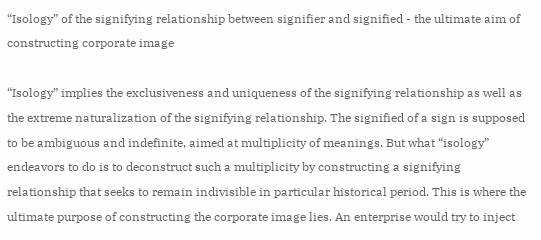“Isology” of the signifying relationship between signifier and signified - the ultimate aim of constructing corporate image

“Isology” implies the exclusiveness and uniqueness of the signifying relationship as well as the extreme naturalization of the signifying relationship. The signified of a sign is supposed to be ambiguous and indefinite, aimed at multiplicity of meanings. But what “isology” endeavors to do is to deconstruct such a multiplicity by constructing a signifying relationship that seeks to remain indivisible in particular historical period. This is where the ultimate purpose of constructing the corporate image lies. An enterprise would try to inject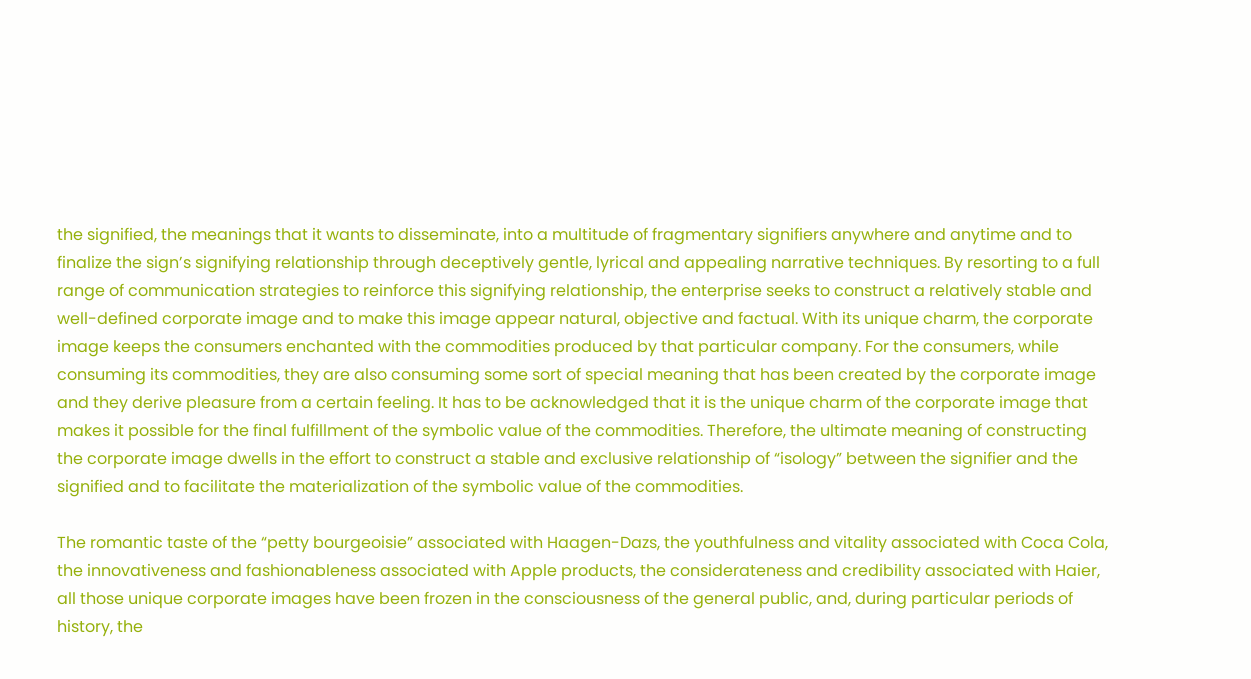the signified, the meanings that it wants to disseminate, into a multitude of fragmentary signifiers anywhere and anytime and to finalize the sign’s signifying relationship through deceptively gentle, lyrical and appealing narrative techniques. By resorting to a full range of communication strategies to reinforce this signifying relationship, the enterprise seeks to construct a relatively stable and well-defined corporate image and to make this image appear natural, objective and factual. With its unique charm, the corporate image keeps the consumers enchanted with the commodities produced by that particular company. For the consumers, while consuming its commodities, they are also consuming some sort of special meaning that has been created by the corporate image and they derive pleasure from a certain feeling. It has to be acknowledged that it is the unique charm of the corporate image that makes it possible for the final fulfillment of the symbolic value of the commodities. Therefore, the ultimate meaning of constructing the corporate image dwells in the effort to construct a stable and exclusive relationship of “isology” between the signifier and the signified and to facilitate the materialization of the symbolic value of the commodities.

The romantic taste of the “petty bourgeoisie” associated with Haagen-Dazs, the youthfulness and vitality associated with Coca Cola, the innovativeness and fashionableness associated with Apple products, the considerateness and credibility associated with Haier, all those unique corporate images have been frozen in the consciousness of the general public, and, during particular periods of history, the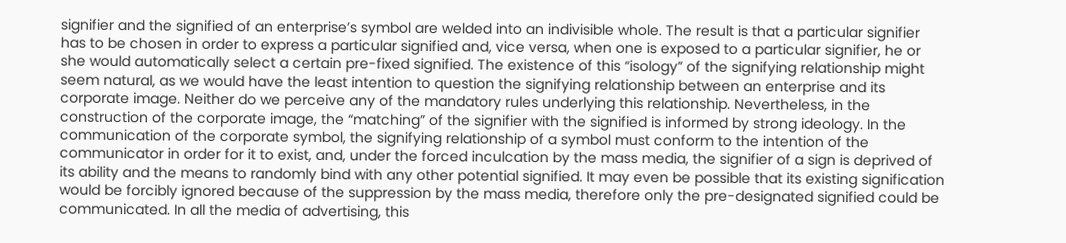signifier and the signified of an enterprise’s symbol are welded into an indivisible whole. The result is that a particular signifier has to be chosen in order to express a particular signified and, vice versa, when one is exposed to a particular signifier, he or she would automatically select a certain pre-fixed signified. The existence of this “isology” of the signifying relationship might seem natural, as we would have the least intention to question the signifying relationship between an enterprise and its corporate image. Neither do we perceive any of the mandatory rules underlying this relationship. Nevertheless, in the construction of the corporate image, the “matching” of the signifier with the signified is informed by strong ideology. In the communication of the corporate symbol, the signifying relationship of a symbol must conform to the intention of the communicator in order for it to exist, and, under the forced inculcation by the mass media, the signifier of a sign is deprived of its ability and the means to randomly bind with any other potential signified. It may even be possible that its existing signification would be forcibly ignored because of the suppression by the mass media, therefore only the pre-designated signified could be communicated. In all the media of advertising, this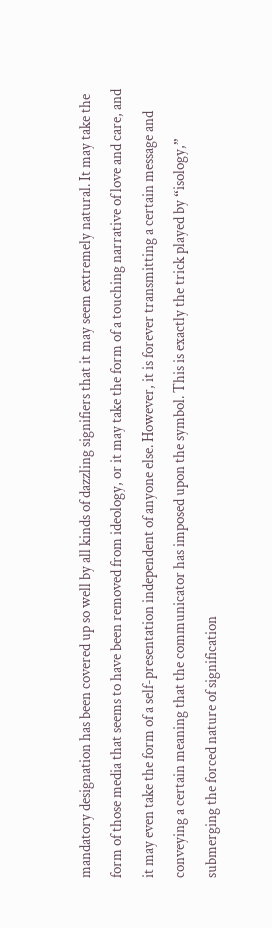mandatory designation has been covered up so well by all kinds of dazzling signifiers that it may seem extremely natural. It may take the form of those media that seems to have been removed from ideology, or it may take the form of a touching narrative of love and care, and it may even take the form of a self-presentation independent of anyone else. However, it is forever transmitting a certain message and conveying a certain meaning that the communicator has imposed upon the symbol. This is exactly the trick played by “isology,” submerging the forced nature of signification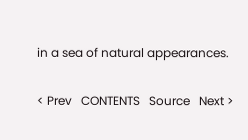in a sea of natural appearances.

< Prev   CONTENTS   Source   Next >